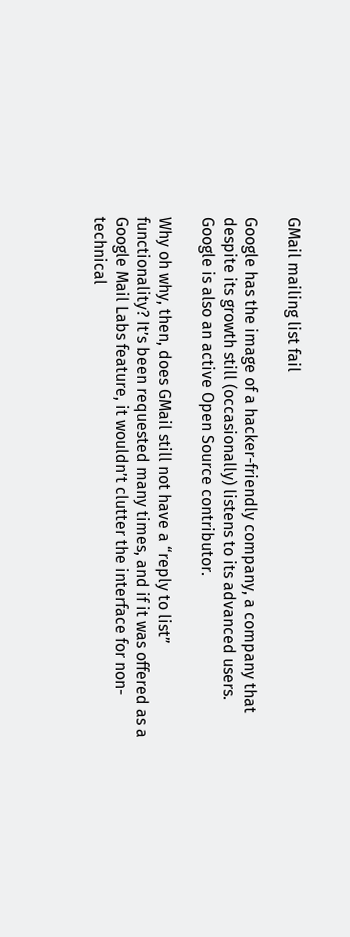GMail mailing list fail

Google has the image of a hacker-friendly company, a company that despite its growth still (occasionally) listens to its advanced users. Google is also an active Open Source contributor.

Why oh why, then, does GMail still not have a “reply to list” functionality? It’s been requested many times, and if it was offered as a Google Mail Labs feature, it wouldn’t clutter the interface for non-technical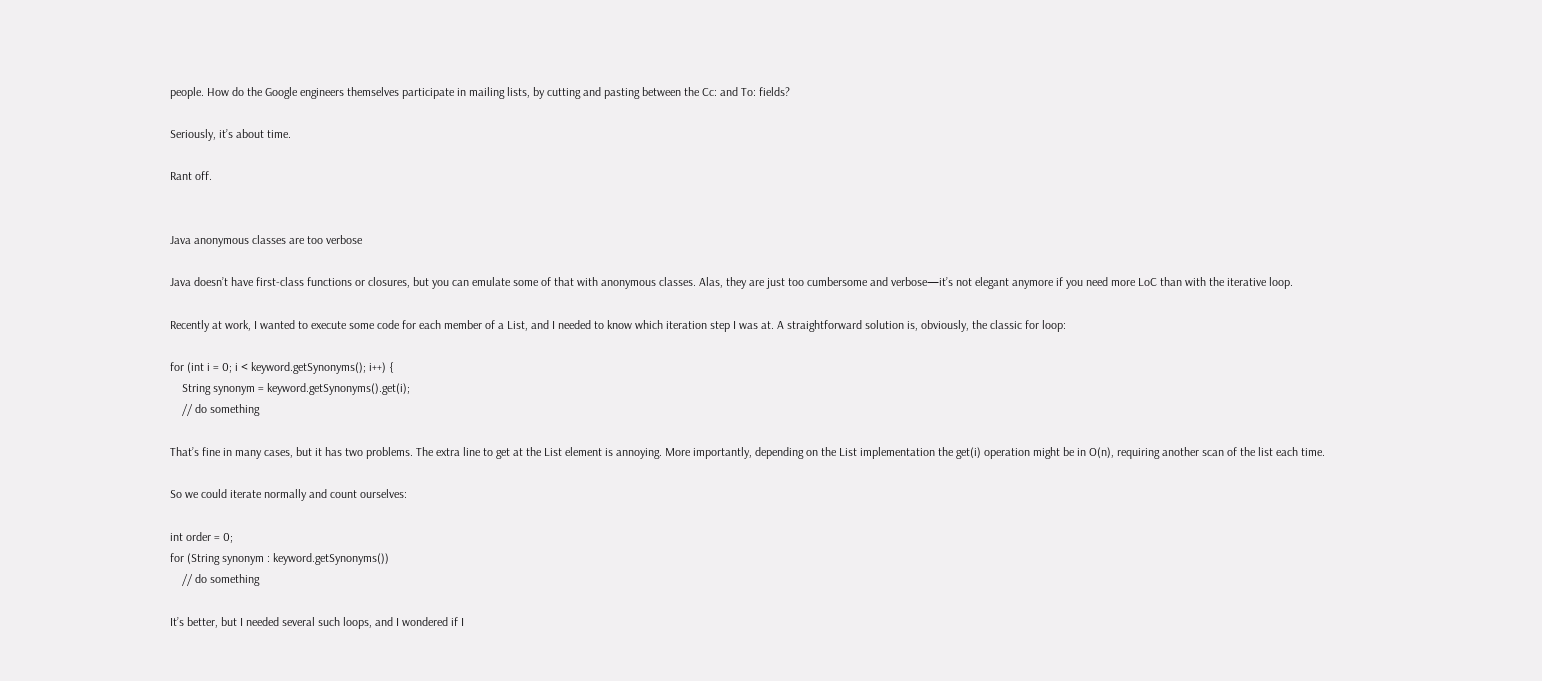people. How do the Google engineers themselves participate in mailing lists, by cutting and pasting between the Cc: and To: fields?

Seriously, it’s about time.

Rant off.


Java anonymous classes are too verbose

Java doesn’t have first-class functions or closures, but you can emulate some of that with anonymous classes. Alas, they are just too cumbersome and verbose—it’s not elegant anymore if you need more LoC than with the iterative loop.

Recently at work, I wanted to execute some code for each member of a List, and I needed to know which iteration step I was at. A straightforward solution is, obviously, the classic for loop:

for (int i = 0; i < keyword.getSynonyms(); i++) {
    String synonym = keyword.getSynonyms().get(i);
    // do something

That’s fine in many cases, but it has two problems. The extra line to get at the List element is annoying. More importantly, depending on the List implementation the get(i) operation might be in O(n), requiring another scan of the list each time.

So we could iterate normally and count ourselves:

int order = 0;
for (String synonym : keyword.getSynonyms())
    // do something

It’s better, but I needed several such loops, and I wondered if I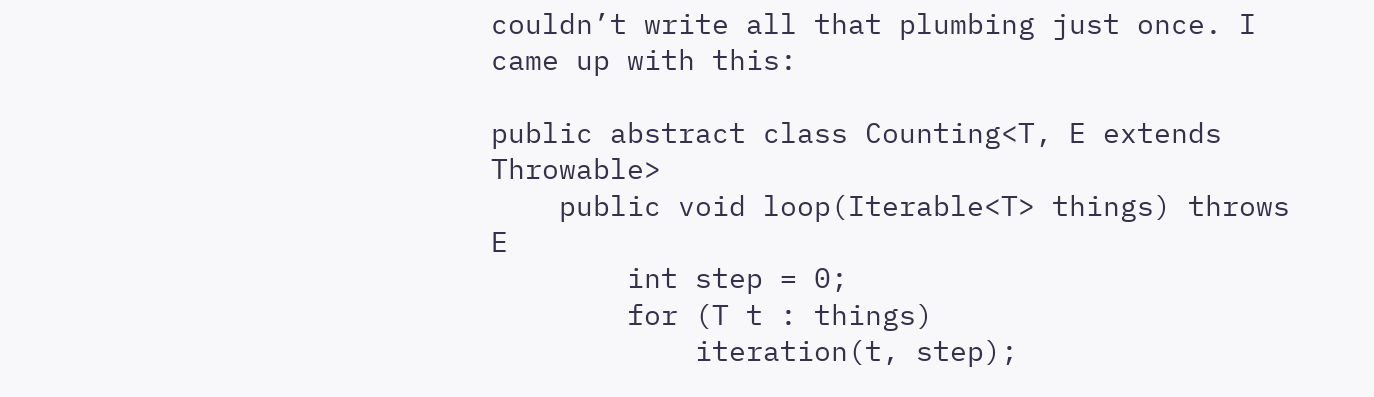couldn’t write all that plumbing just once. I came up with this:

public abstract class Counting<T, E extends Throwable>
    public void loop(Iterable<T> things) throws E
        int step = 0;
        for (T t : things)
            iteration(t, step);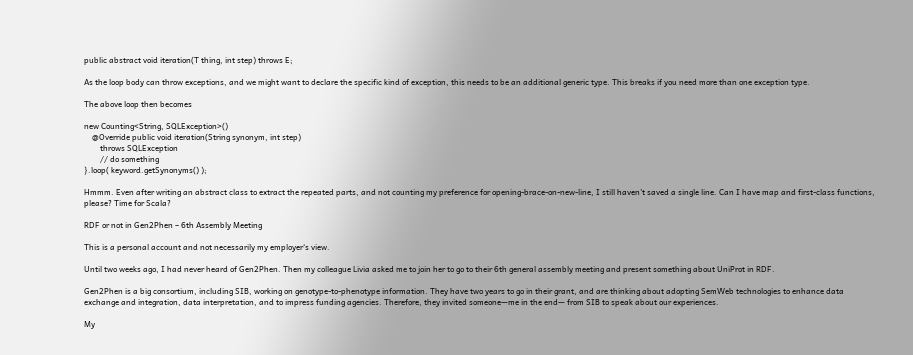public abstract void iteration(T thing, int step) throws E;

As the loop body can throw exceptions, and we might want to declare the specific kind of exception, this needs to be an additional generic type. This breaks if you need more than one exception type.

The above loop then becomes

new Counting<String, SQLException>()
    @Override public void iteration(String synonym, int step)
        throws SQLException
        // do something
}.loop( keyword.getSynonyms() );

Hmmm. Even after writing an abstract class to extract the repeated parts, and not counting my preference for opening-brace-on-new-line, I still haven’t saved a single line. Can I have map and first-class functions, please? Time for Scala?

RDF or not in Gen2Phen – 6th Assembly Meeting

This is a personal account and not necessarily my employer‘s view.

Until two weeks ago, I had never heard of Gen2Phen. Then my colleague Livia asked me to join her to go to their 6th general assembly meeting and present something about UniProt in RDF.

Gen2Phen is a big consortium, including SIB, working on genotype-to-phenotype information. They have two years to go in their grant, and are thinking about adopting SemWeb technologies to enhance data exchange and integration, data interpretation, and to impress funding agencies. Therefore, they invited someone—me in the end— from SIB to speak about our experiences.

My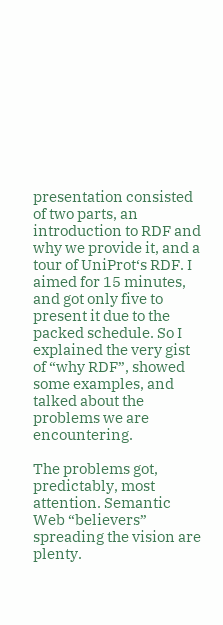presentation consisted of two parts, an introduction to RDF and why we provide it, and a tour of UniProt‘s RDF. I aimed for 15 minutes, and got only five to present it due to the packed schedule. So I explained the very gist of “why RDF”, showed some examples, and talked about the problems we are encountering.

The problems got, predictably, most attention. Semantic Web “believers” spreading the vision are plenty.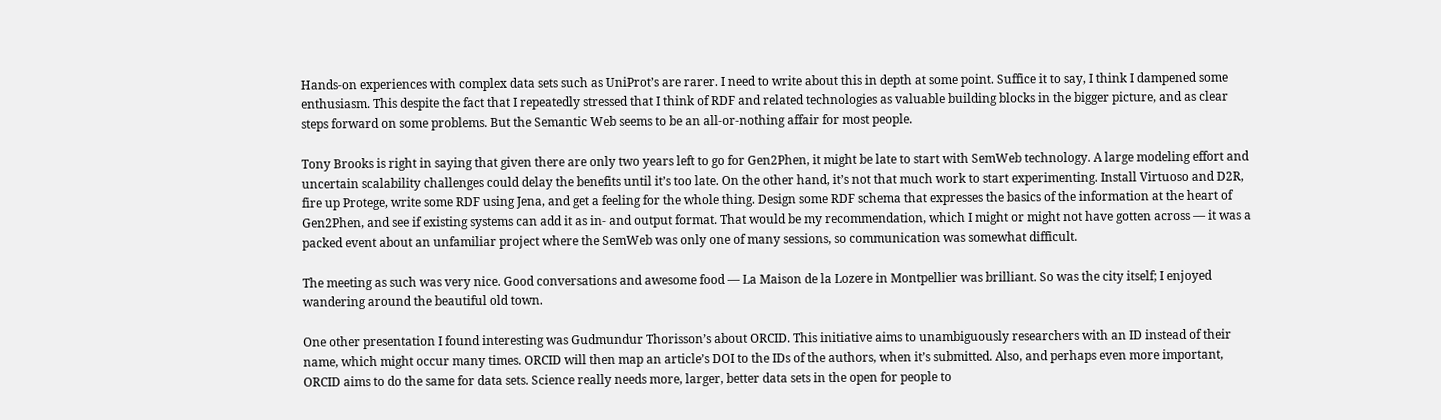Hands-on experiences with complex data sets such as UniProt’s are rarer. I need to write about this in depth at some point. Suffice it to say, I think I dampened some enthusiasm. This despite the fact that I repeatedly stressed that I think of RDF and related technologies as valuable building blocks in the bigger picture, and as clear steps forward on some problems. But the Semantic Web seems to be an all-or-nothing affair for most people.

Tony Brooks is right in saying that given there are only two years left to go for Gen2Phen, it might be late to start with SemWeb technology. A large modeling effort and uncertain scalability challenges could delay the benefits until it’s too late. On the other hand, it’s not that much work to start experimenting. Install Virtuoso and D2R, fire up Protege, write some RDF using Jena, and get a feeling for the whole thing. Design some RDF schema that expresses the basics of the information at the heart of Gen2Phen, and see if existing systems can add it as in- and output format. That would be my recommendation, which I might or might not have gotten across — it was a packed event about an unfamiliar project where the SemWeb was only one of many sessions, so communication was somewhat difficult.

The meeting as such was very nice. Good conversations and awesome food — La Maison de la Lozere in Montpellier was brilliant. So was the city itself; I enjoyed wandering around the beautiful old town.

One other presentation I found interesting was Gudmundur Thorisson’s about ORCID. This initiative aims to unambiguously researchers with an ID instead of their name, which might occur many times. ORCID will then map an article’s DOI to the IDs of the authors, when it’s submitted. Also, and perhaps even more important, ORCID aims to do the same for data sets. Science really needs more, larger, better data sets in the open for people to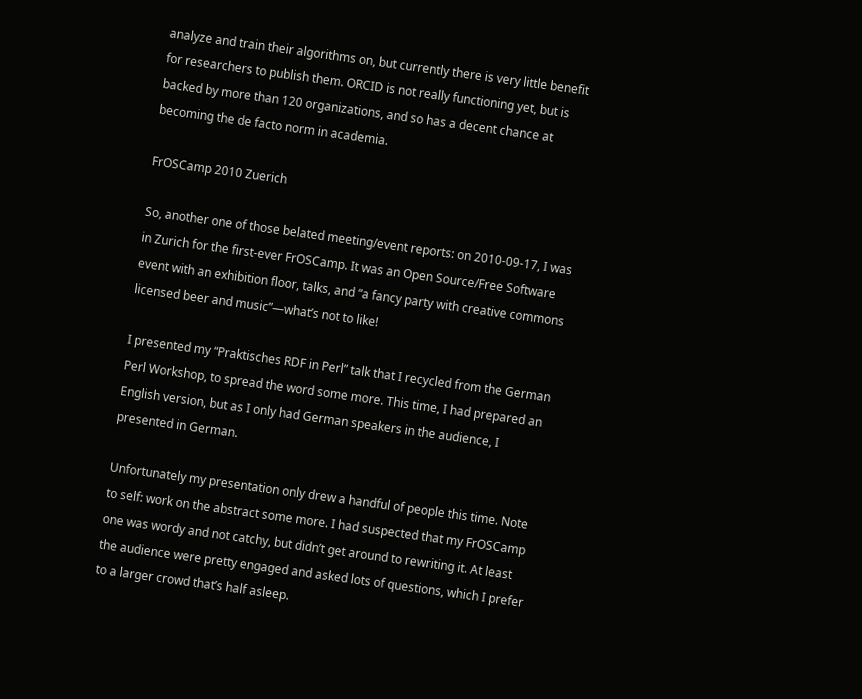analyze and train their algorithms on, but currently there is very little benefit for researchers to publish them. ORCID is not really functioning yet, but is backed by more than 120 organizations, and so has a decent chance at becoming the de facto norm in academia.

FrOSCamp 2010 Zuerich

So, another one of those belated meeting/event reports: on 2010-09-17, I was in Zurich for the first-ever FrOSCamp. It was an Open Source/Free Software event with an exhibition floor, talks, and “a fancy party with creative commons licensed beer and music”—what’s not to like!

I presented my “Praktisches RDF in Perl” talk that I recycled from the German Perl Workshop, to spread the word some more. This time, I had prepared an English version, but as I only had German speakers in the audience, I presented in German.

Unfortunately my presentation only drew a handful of people this time. Note to self: work on the abstract some more. I had suspected that my FrOSCamp one was wordy and not catchy, but didn’t get around to rewriting it. At least the audience were pretty engaged and asked lots of questions, which I prefer to a larger crowd that’s half asleep.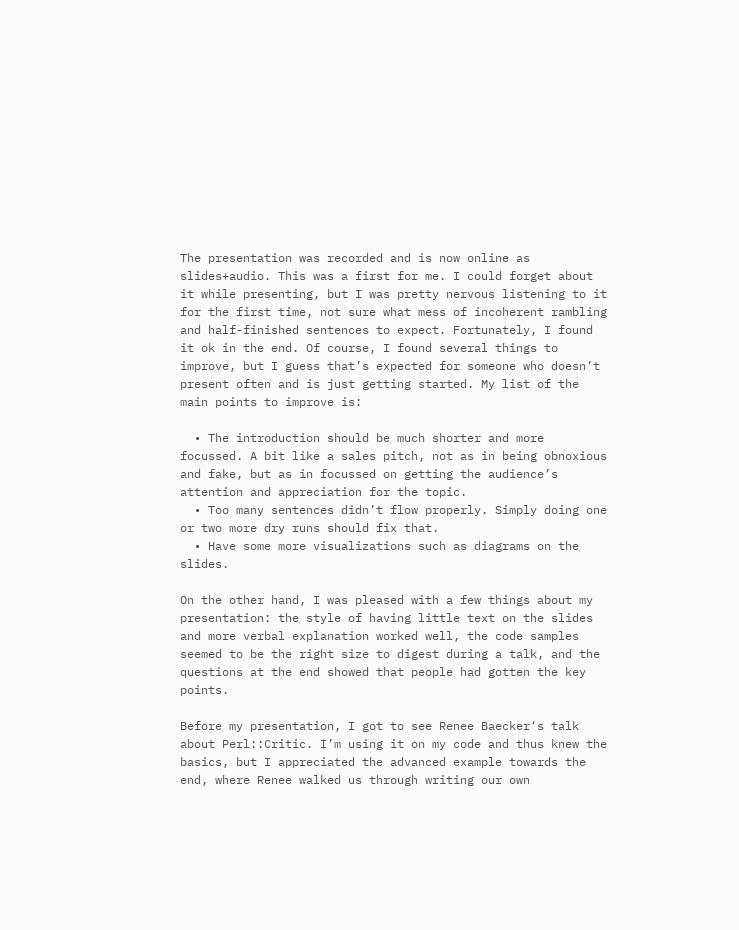The presentation was recorded and is now online as slides+audio. This was a first for me. I could forget about it while presenting, but I was pretty nervous listening to it for the first time, not sure what mess of incoherent rambling and half-finished sentences to expect. Fortunately, I found it ok in the end. Of course, I found several things to improve, but I guess that’s expected for someone who doesn’t present often and is just getting started. My list of the main points to improve is:

  • The introduction should be much shorter and more focussed. A bit like a sales pitch, not as in being obnoxious and fake, but as in focussed on getting the audience’s attention and appreciation for the topic.
  • Too many sentences didn’t flow properly. Simply doing one or two more dry runs should fix that.
  • Have some more visualizations such as diagrams on the slides.

On the other hand, I was pleased with a few things about my presentation: the style of having little text on the slides and more verbal explanation worked well, the code samples seemed to be the right size to digest during a talk, and the questions at the end showed that people had gotten the key points.

Before my presentation, I got to see Renee Baecker‘s talk about Perl::Critic. I’m using it on my code and thus knew the basics, but I appreciated the advanced example towards the end, where Renee walked us through writing our own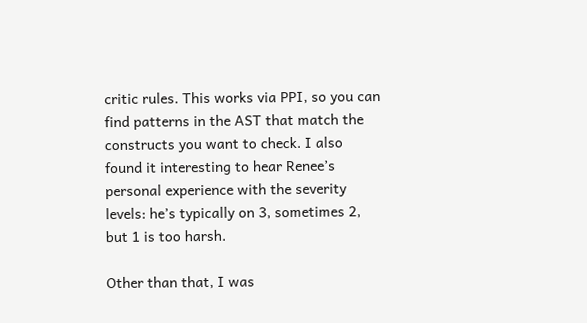critic rules. This works via PPI, so you can find patterns in the AST that match the constructs you want to check. I also found it interesting to hear Renee’s personal experience with the severity levels: he’s typically on 3, sometimes 2, but 1 is too harsh.

Other than that, I was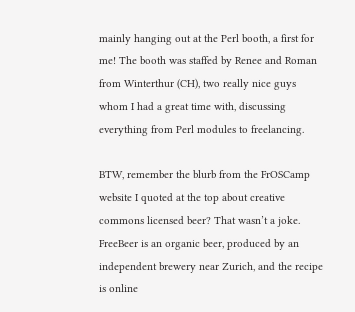mainly hanging out at the Perl booth, a first for me! The booth was staffed by Renee and Roman from Winterthur (CH), two really nice guys whom I had a great time with, discussing everything from Perl modules to freelancing.

BTW, remember the blurb from the FrOSCamp website I quoted at the top about creative commons licensed beer? That wasn’t a joke. FreeBeer is an organic beer, produced by an independent brewery near Zurich, and the recipe is online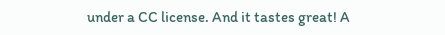under a CC license. And it tastes great! A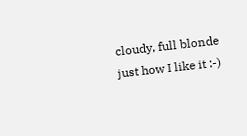cloudy, full blonde just how I like it :-)